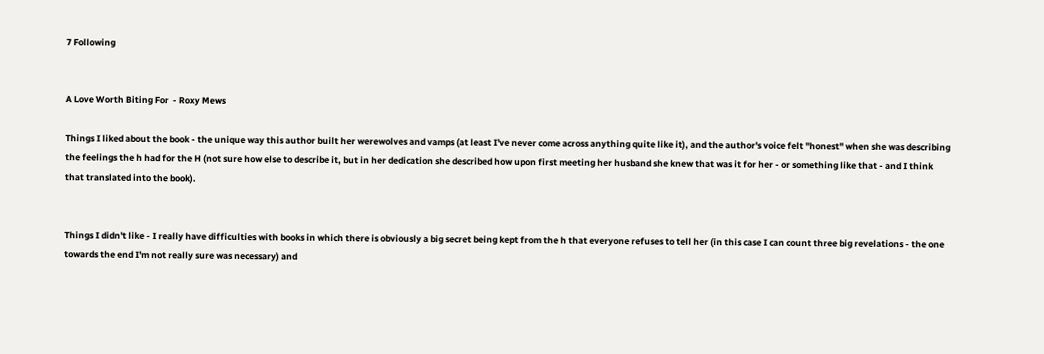7 Following


A Love Worth Biting For  - Roxy Mews

Things I liked about the book - the unique way this author built her werewolves and vamps (at least I've never come across anything quite like it), and the author's voice felt "honest" when she was describing the feelings the h had for the H (not sure how else to describe it, but in her dedication she described how upon first meeting her husband she knew that was it for her - or something like that - and I think that translated into the book).


Things I didn't like - I really have difficulties with books in which there is obviously a big secret being kept from the h that everyone refuses to tell her (in this case I can count three big revelations - the one towards the end I'm not really sure was necessary) and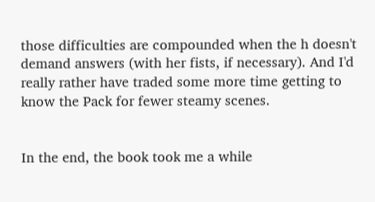those difficulties are compounded when the h doesn't demand answers (with her fists, if necessary). And I'd really rather have traded some more time getting to know the Pack for fewer steamy scenes.


In the end, the book took me a while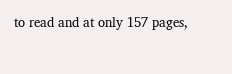to read and at only 157 pages,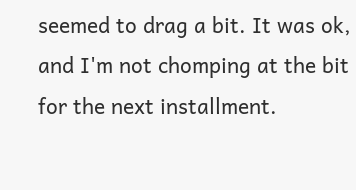seemed to drag a bit. It was ok, and I'm not chomping at the bit for the next installment.